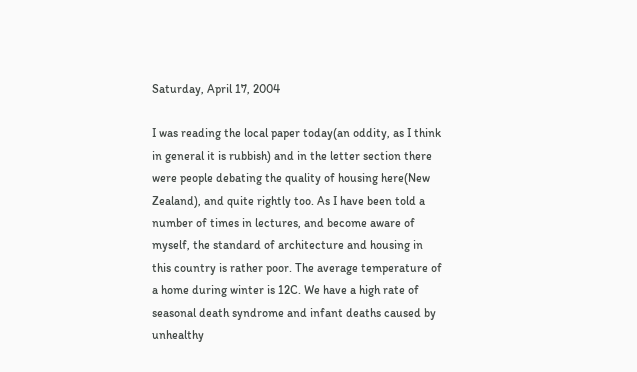Saturday, April 17, 2004

I was reading the local paper today(an oddity, as I think in general it is rubbish) and in the letter section there were people debating the quality of housing here(New Zealand), and quite rightly too. As I have been told a number of times in lectures, and become aware of myself, the standard of architecture and housing in this country is rather poor. The average temperature of a home during winter is 12C. We have a high rate of seasonal death syndrome and infant deaths caused by unhealthy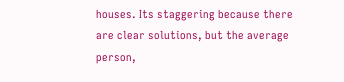houses. Its staggering because there are clear solutions, but the average person,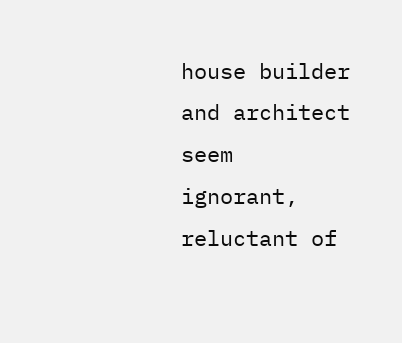house builder and architect seem ignorant, reluctant of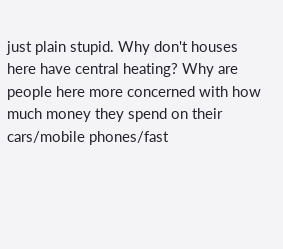just plain stupid. Why don't houses here have central heating? Why are people here more concerned with how much money they spend on their cars/mobile phones/fast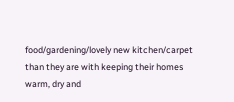food/gardening/lovely new kitchen/carpet than they are with keeping their homes warm, dry and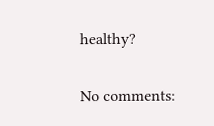healthy?

No comments: